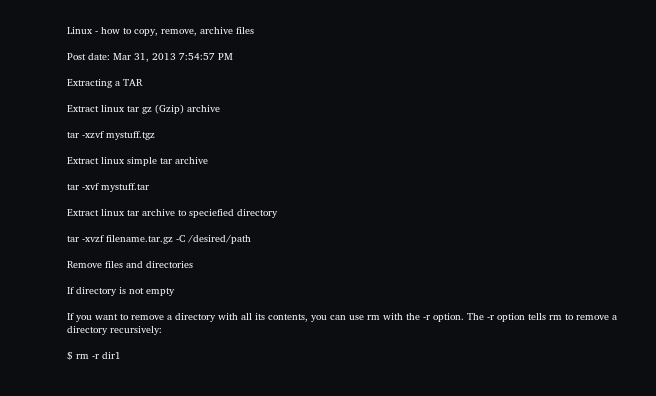Linux - how to copy, remove, archive files

Post date: Mar 31, 2013 7:54:57 PM

Extracting a TAR

Extract linux tar gz (Gzip) archive

tar -xzvf mystuff.tgz

Extract linux simple tar archive

tar -xvf mystuff.tar

Extract linux tar archive to speciefied directory

tar -xvzf filename.tar.gz -C /desired/path

Remove files and directories

If directory is not empty

If you want to remove a directory with all its contents, you can use rm with the -r option. The -r option tells rm to remove a directory recursively:

$ rm -r dir1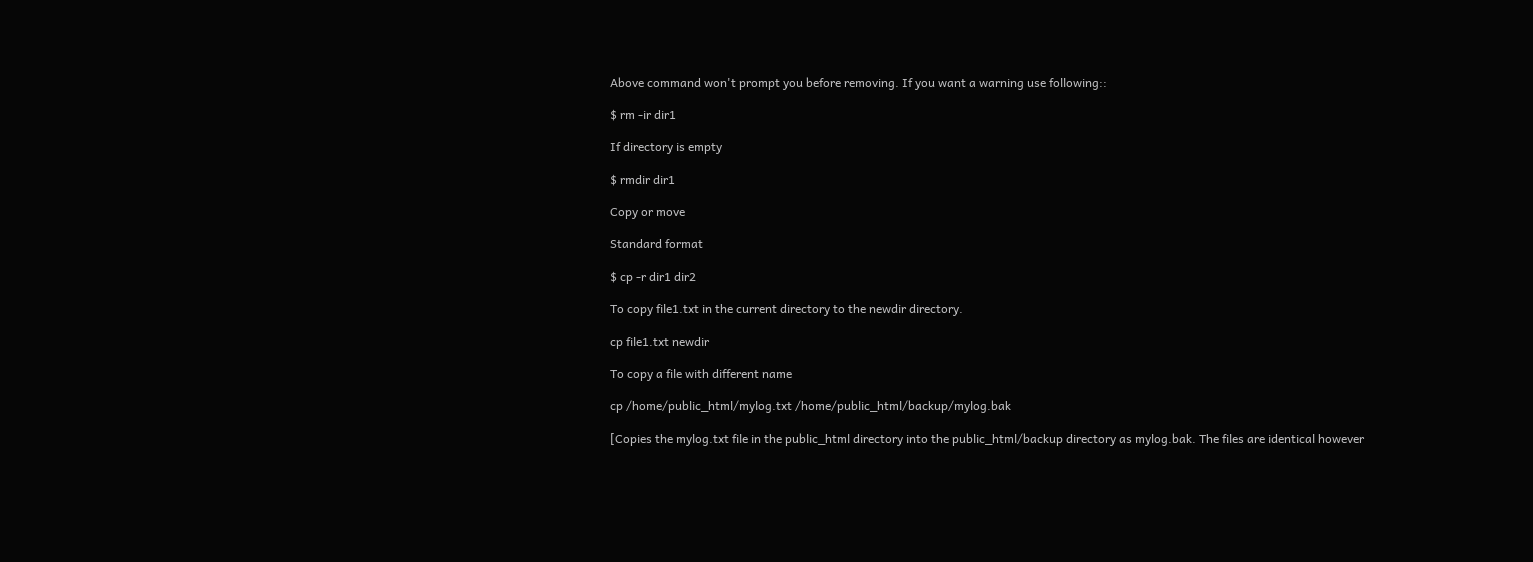Above command won't prompt you before removing. If you want a warning use following::

$ rm -ir dir1

If directory is empty

$ rmdir dir1

Copy or move

Standard format

$ cp -r dir1 dir2

To copy file1.txt in the current directory to the newdir directory.

cp file1.txt newdir

To copy a file with different name

cp /home/public_html/mylog.txt /home/public_html/backup/mylog.bak

[Copies the mylog.txt file in the public_html directory into the public_html/backup directory as mylog.bak. The files are identical however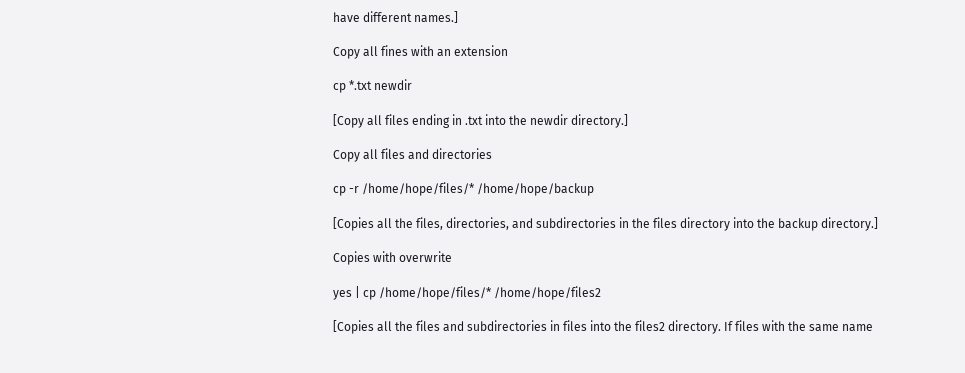have different names.]

Copy all fines with an extension

cp *.txt newdir

[Copy all files ending in .txt into the newdir directory.]

Copy all files and directories

cp -r /home/hope/files/* /home/hope/backup

[Copies all the files, directories, and subdirectories in the files directory into the backup directory.]

Copies with overwrite

yes | cp /home/hope/files/* /home/hope/files2

[Copies all the files and subdirectories in files into the files2 directory. If files with the same name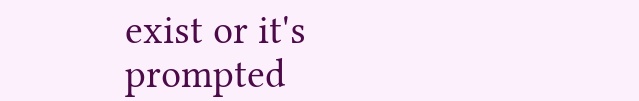exist or it's prompted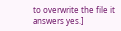to overwrite the file it answers yes.]